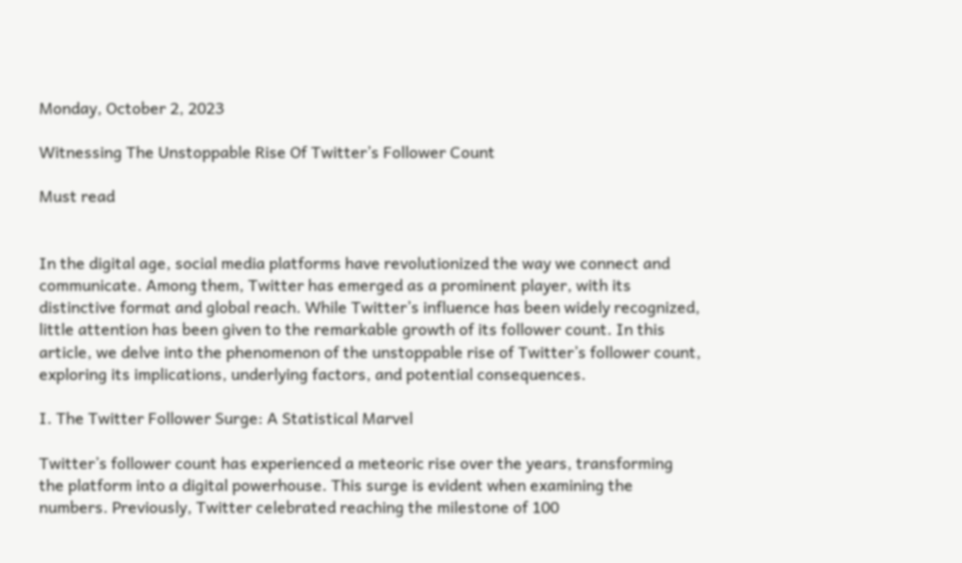Monday, October 2, 2023

Witnessing The Unstoppable Rise Of Twitter’s Follower Count

Must read


In the digital age, social media platforms have revolutionized the way we connect and communicate. Among them, Twitter has emerged as a prominent player, with its distinctive format and global reach. While Twitter’s influence has been widely recognized, little attention has been given to the remarkable growth of its follower count. In this article, we delve into the phenomenon of the unstoppable rise of Twitter’s follower count, exploring its implications, underlying factors, and potential consequences.

I. The Twitter Follower Surge: A Statistical Marvel

Twitter’s follower count has experienced a meteoric rise over the years, transforming the platform into a digital powerhouse. This surge is evident when examining the numbers. Previously, Twitter celebrated reaching the milestone of 100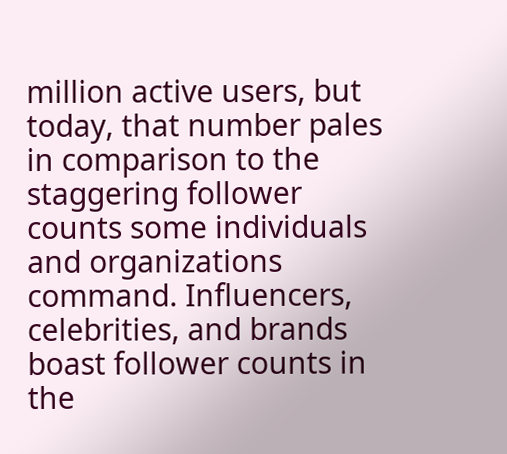million active users, but today, that number pales in comparison to the staggering follower counts some individuals and organizations command. Influencers, celebrities, and brands boast follower counts in the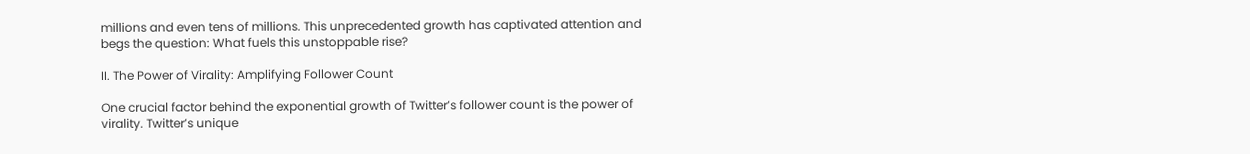millions and even tens of millions. This unprecedented growth has captivated attention and begs the question: What fuels this unstoppable rise?

II. The Power of Virality: Amplifying Follower Count

One crucial factor behind the exponential growth of Twitter’s follower count is the power of virality. Twitter’s unique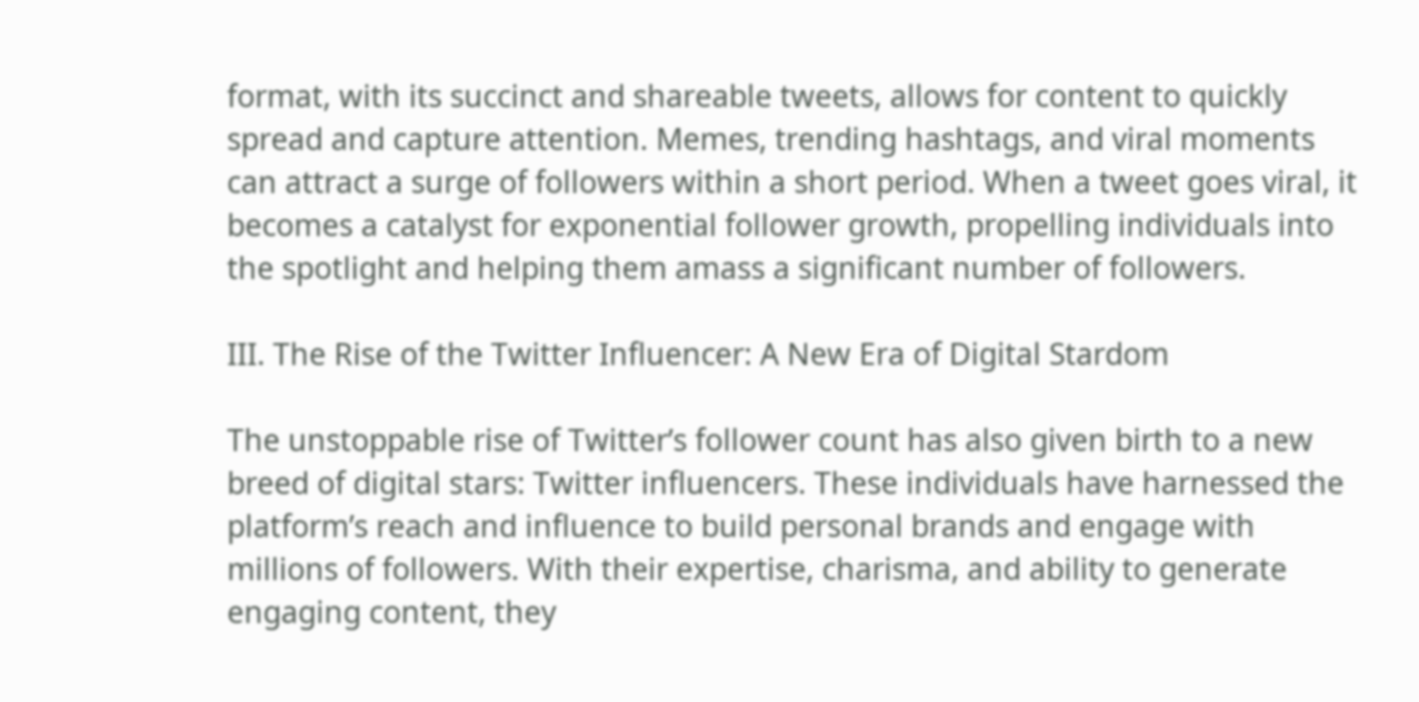format, with its succinct and shareable tweets, allows for content to quickly spread and capture attention. Memes, trending hashtags, and viral moments can attract a surge of followers within a short period. When a tweet goes viral, it becomes a catalyst for exponential follower growth, propelling individuals into the spotlight and helping them amass a significant number of followers.

III. The Rise of the Twitter Influencer: A New Era of Digital Stardom

The unstoppable rise of Twitter’s follower count has also given birth to a new breed of digital stars: Twitter influencers. These individuals have harnessed the platform’s reach and influence to build personal brands and engage with millions of followers. With their expertise, charisma, and ability to generate engaging content, they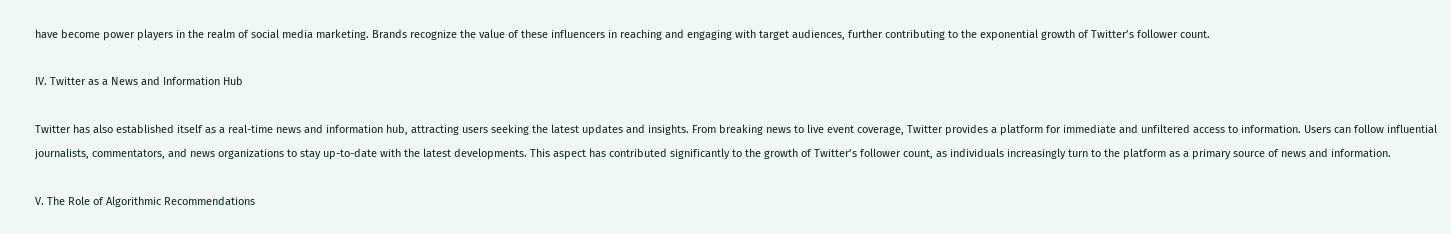have become power players in the realm of social media marketing. Brands recognize the value of these influencers in reaching and engaging with target audiences, further contributing to the exponential growth of Twitter’s follower count.

IV. Twitter as a News and Information Hub

Twitter has also established itself as a real-time news and information hub, attracting users seeking the latest updates and insights. From breaking news to live event coverage, Twitter provides a platform for immediate and unfiltered access to information. Users can follow influential journalists, commentators, and news organizations to stay up-to-date with the latest developments. This aspect has contributed significantly to the growth of Twitter’s follower count, as individuals increasingly turn to the platform as a primary source of news and information.

V. The Role of Algorithmic Recommendations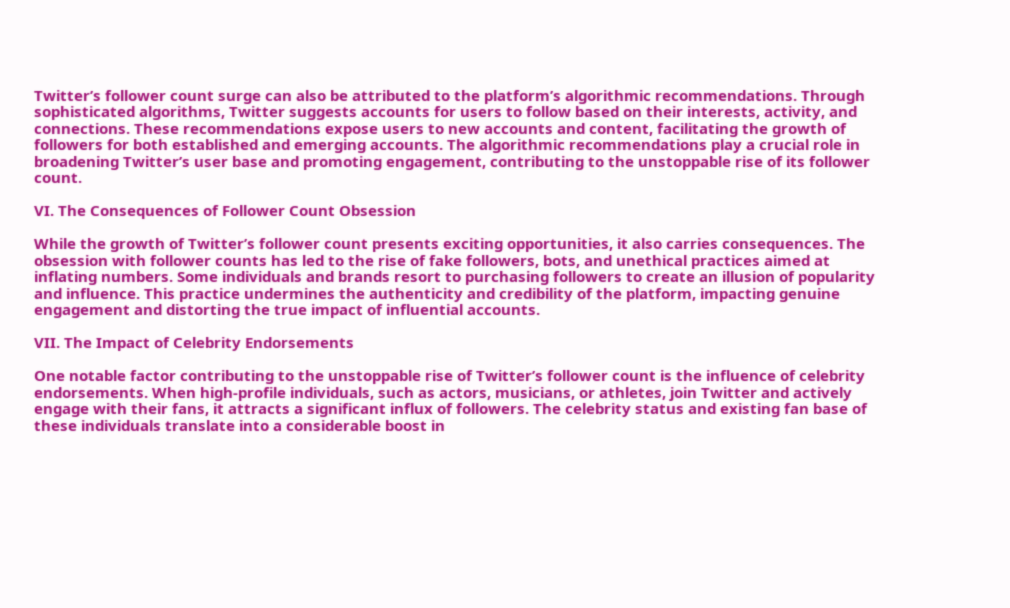Twitter’s follower count surge can also be attributed to the platform’s algorithmic recommendations. Through sophisticated algorithms, Twitter suggests accounts for users to follow based on their interests, activity, and connections. These recommendations expose users to new accounts and content, facilitating the growth of followers for both established and emerging accounts. The algorithmic recommendations play a crucial role in broadening Twitter’s user base and promoting engagement, contributing to the unstoppable rise of its follower count.

VI. The Consequences of Follower Count Obsession

While the growth of Twitter’s follower count presents exciting opportunities, it also carries consequences. The obsession with follower counts has led to the rise of fake followers, bots, and unethical practices aimed at inflating numbers. Some individuals and brands resort to purchasing followers to create an illusion of popularity and influence. This practice undermines the authenticity and credibility of the platform, impacting genuine engagement and distorting the true impact of influential accounts.

VII. The Impact of Celebrity Endorsements

One notable factor contributing to the unstoppable rise of Twitter’s follower count is the influence of celebrity endorsements. When high-profile individuals, such as actors, musicians, or athletes, join Twitter and actively engage with their fans, it attracts a significant influx of followers. The celebrity status and existing fan base of these individuals translate into a considerable boost in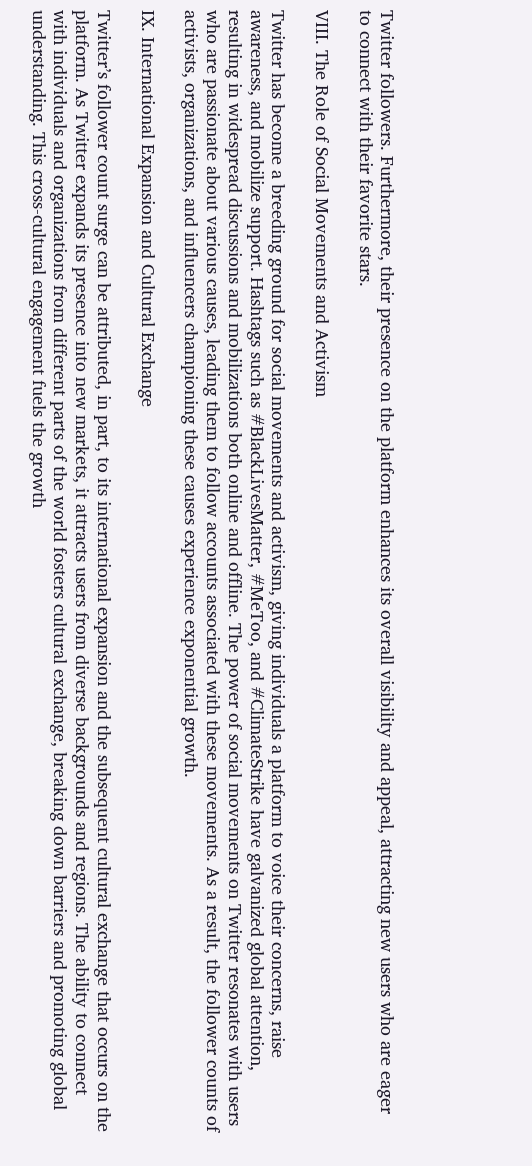Twitter followers. Furthermore, their presence on the platform enhances its overall visibility and appeal, attracting new users who are eager to connect with their favorite stars.

VIII. The Role of Social Movements and Activism

Twitter has become a breeding ground for social movements and activism, giving individuals a platform to voice their concerns, raise awareness, and mobilize support. Hashtags such as #BlackLivesMatter, #MeToo, and #ClimateStrike have galvanized global attention, resulting in widespread discussions and mobilizations both online and offline. The power of social movements on Twitter resonates with users who are passionate about various causes, leading them to follow accounts associated with these movements. As a result, the follower counts of activists, organizations, and influencers championing these causes experience exponential growth.

IX. International Expansion and Cultural Exchange

Twitter’s follower count surge can be attributed, in part, to its international expansion and the subsequent cultural exchange that occurs on the platform. As Twitter expands its presence into new markets, it attracts users from diverse backgrounds and regions. The ability to connect with individuals and organizations from different parts of the world fosters cultural exchange, breaking down barriers and promoting global understanding. This cross-cultural engagement fuels the growth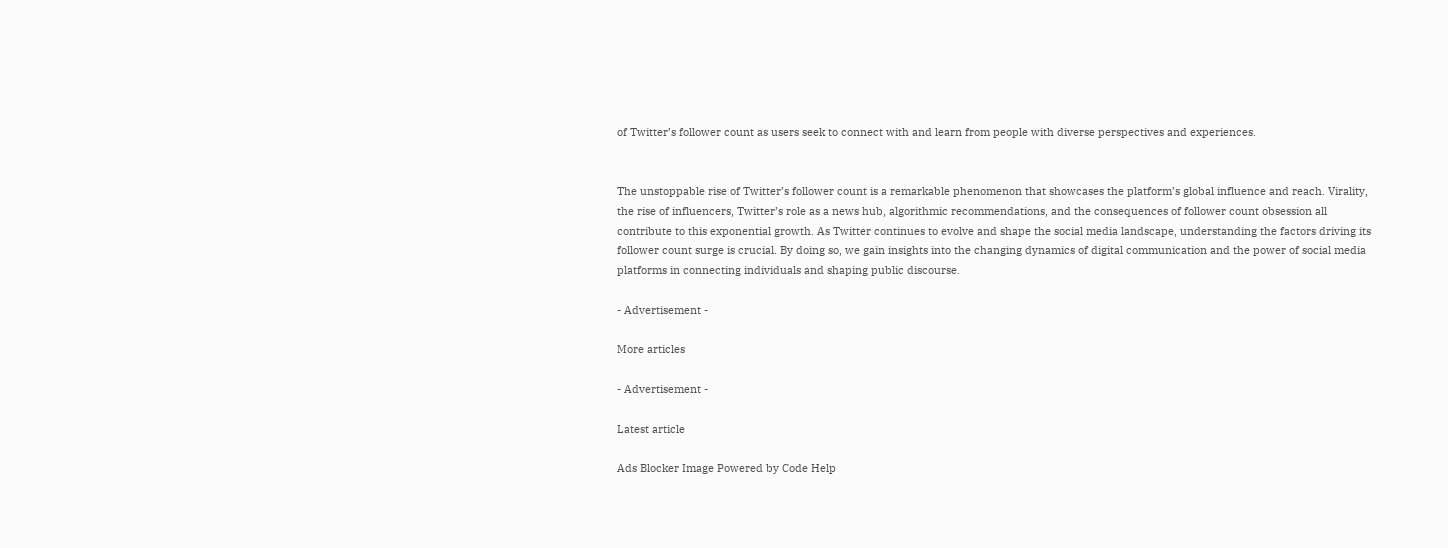of Twitter’s follower count as users seek to connect with and learn from people with diverse perspectives and experiences.


The unstoppable rise of Twitter’s follower count is a remarkable phenomenon that showcases the platform’s global influence and reach. Virality, the rise of influencers, Twitter’s role as a news hub, algorithmic recommendations, and the consequences of follower count obsession all contribute to this exponential growth. As Twitter continues to evolve and shape the social media landscape, understanding the factors driving its follower count surge is crucial. By doing so, we gain insights into the changing dynamics of digital communication and the power of social media platforms in connecting individuals and shaping public discourse.

- Advertisement -

More articles

- Advertisement -

Latest article

Ads Blocker Image Powered by Code Help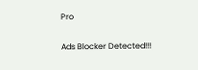Pro

Ads Blocker Detected!!!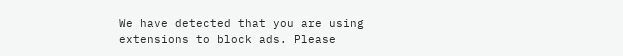We have detected that you are using extensions to block ads. Please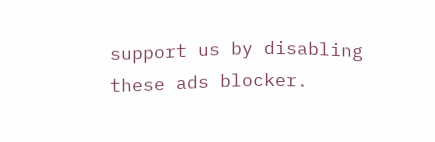support us by disabling these ads blocker.